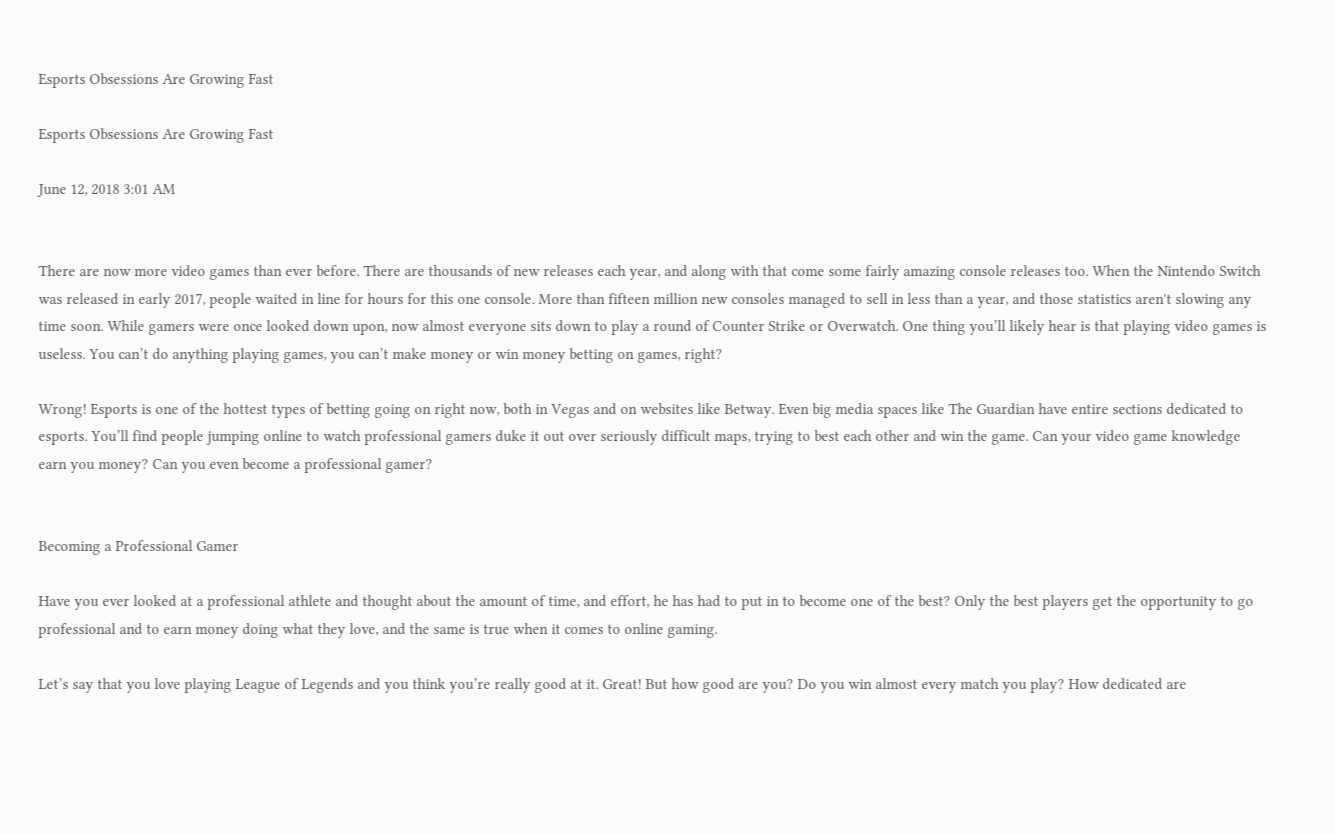Esports Obsessions Are Growing Fast

Esports Obsessions Are Growing Fast

June 12, 2018 3:01 AM


There are now more video games than ever before. There are thousands of new releases each year, and along with that come some fairly amazing console releases too. When the Nintendo Switch was released in early 2017, people waited in line for hours for this one console. More than fifteen million new consoles managed to sell in less than a year, and those statistics aren't slowing any time soon. While gamers were once looked down upon, now almost everyone sits down to play a round of Counter Strike or Overwatch. One thing you’ll likely hear is that playing video games is useless. You can’t do anything playing games, you can’t make money or win money betting on games, right?

Wrong! Esports is one of the hottest types of betting going on right now, both in Vegas and on websites like Betway. Even big media spaces like The Guardian have entire sections dedicated to esports. You’ll find people jumping online to watch professional gamers duke it out over seriously difficult maps, trying to best each other and win the game. Can your video game knowledge earn you money? Can you even become a professional gamer?


Becoming a Professional Gamer

Have you ever looked at a professional athlete and thought about the amount of time, and effort, he has had to put in to become one of the best? Only the best players get the opportunity to go professional and to earn money doing what they love, and the same is true when it comes to online gaming.

Let’s say that you love playing League of Legends and you think you’re really good at it. Great! But how good are you? Do you win almost every match you play? How dedicated are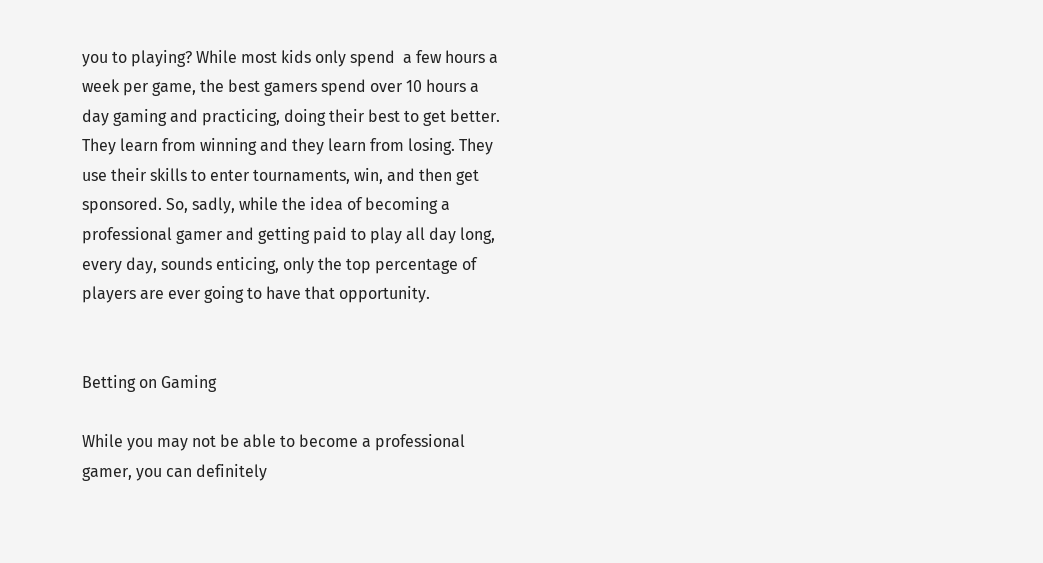you to playing? While most kids only spend  a few hours a week per game, the best gamers spend over 10 hours a day gaming and practicing, doing their best to get better. They learn from winning and they learn from losing. They use their skills to enter tournaments, win, and then get sponsored. So, sadly, while the idea of becoming a professional gamer and getting paid to play all day long, every day, sounds enticing, only the top percentage of players are ever going to have that opportunity.


Betting on Gaming

While you may not be able to become a professional gamer, you can definitely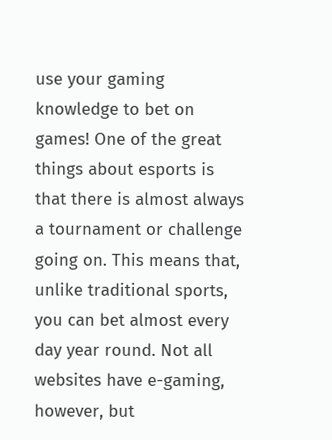use your gaming knowledge to bet on games! One of the great things about esports is that there is almost always a tournament or challenge going on. This means that, unlike traditional sports, you can bet almost every day year round. Not all websites have e-gaming, however, but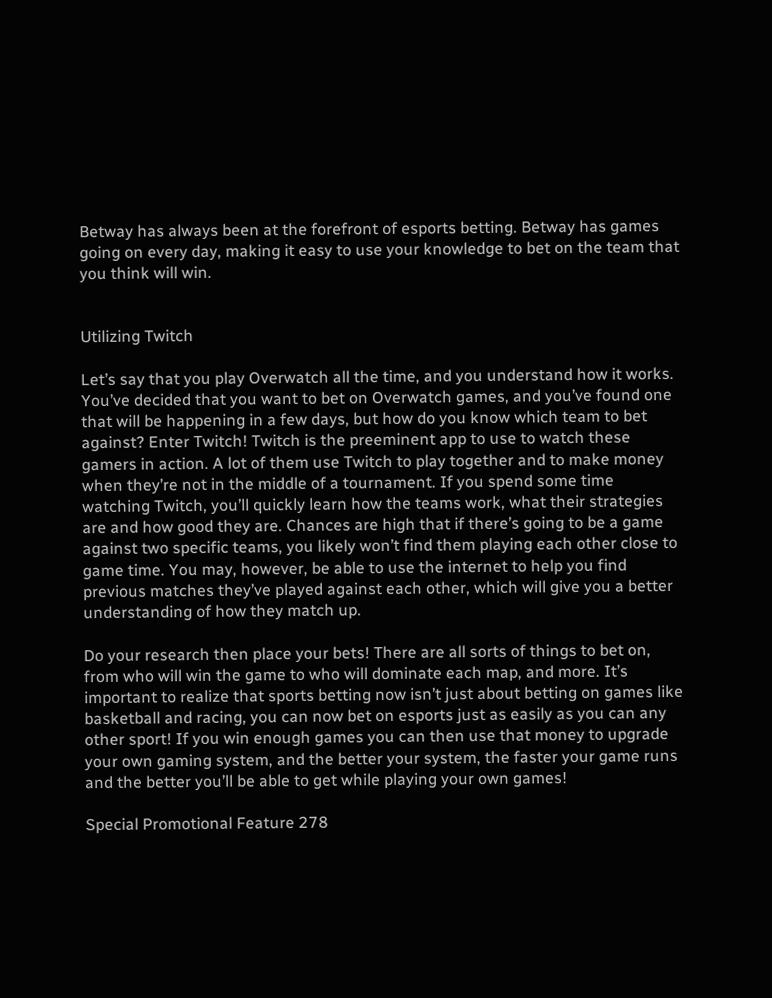Betway has always been at the forefront of esports betting. Betway has games going on every day, making it easy to use your knowledge to bet on the team that you think will win.


Utilizing Twitch

Let’s say that you play Overwatch all the time, and you understand how it works. You’ve decided that you want to bet on Overwatch games, and you’ve found one that will be happening in a few days, but how do you know which team to bet against? Enter Twitch! Twitch is the preeminent app to use to watch these gamers in action. A lot of them use Twitch to play together and to make money when they’re not in the middle of a tournament. If you spend some time watching Twitch, you’ll quickly learn how the teams work, what their strategies are and how good they are. Chances are high that if there’s going to be a game against two specific teams, you likely won’t find them playing each other close to game time. You may, however, be able to use the internet to help you find previous matches they’ve played against each other, which will give you a better understanding of how they match up.

Do your research then place your bets! There are all sorts of things to bet on, from who will win the game to who will dominate each map, and more. It’s important to realize that sports betting now isn’t just about betting on games like basketball and racing, you can now bet on esports just as easily as you can any other sport! If you win enough games you can then use that money to upgrade your own gaming system, and the better your system, the faster your game runs and the better you’ll be able to get while playing your own games!

Special Promotional Feature 278